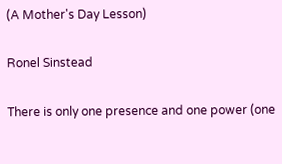(A Mother's Day Lesson)

Ronel Sinstead

There is only one presence and one power (one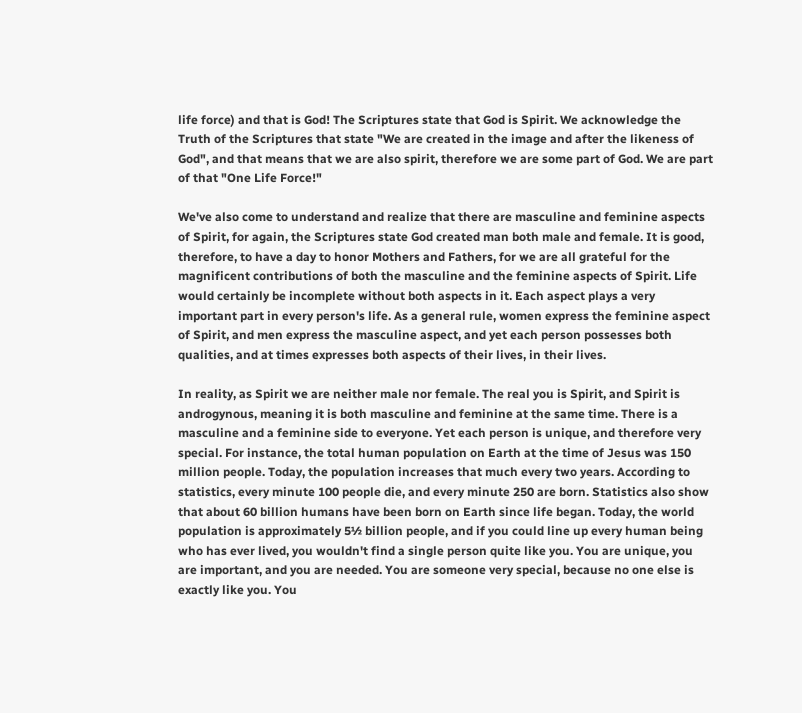life force) and that is God! The Scriptures state that God is Spirit. We acknowledge the Truth of the Scriptures that state "We are created in the image and after the likeness of God", and that means that we are also spirit, therefore we are some part of God. We are part of that "One Life Force!"

We've also come to understand and realize that there are masculine and feminine aspects of Spirit, for again, the Scriptures state God created man both male and female. It is good, therefore, to have a day to honor Mothers and Fathers, for we are all grateful for the magnificent contributions of both the masculine and the feminine aspects of Spirit. Life would certainly be incomplete without both aspects in it. Each aspect plays a very important part in every person's life. As a general rule, women express the feminine aspect of Spirit, and men express the masculine aspect, and yet each person possesses both qualities, and at times expresses both aspects of their lives, in their lives.

In reality, as Spirit we are neither male nor female. The real you is Spirit, and Spirit is androgynous, meaning it is both masculine and feminine at the same time. There is a masculine and a feminine side to everyone. Yet each person is unique, and therefore very special. For instance, the total human population on Earth at the time of Jesus was 150 million people. Today, the population increases that much every two years. According to statistics, every minute 100 people die, and every minute 250 are born. Statistics also show that about 60 billion humans have been born on Earth since life began. Today, the world population is approximately 5½ billion people, and if you could line up every human being who has ever lived, you wouldn't find a single person quite like you. You are unique, you are important, and you are needed. You are someone very special, because no one else is exactly like you. You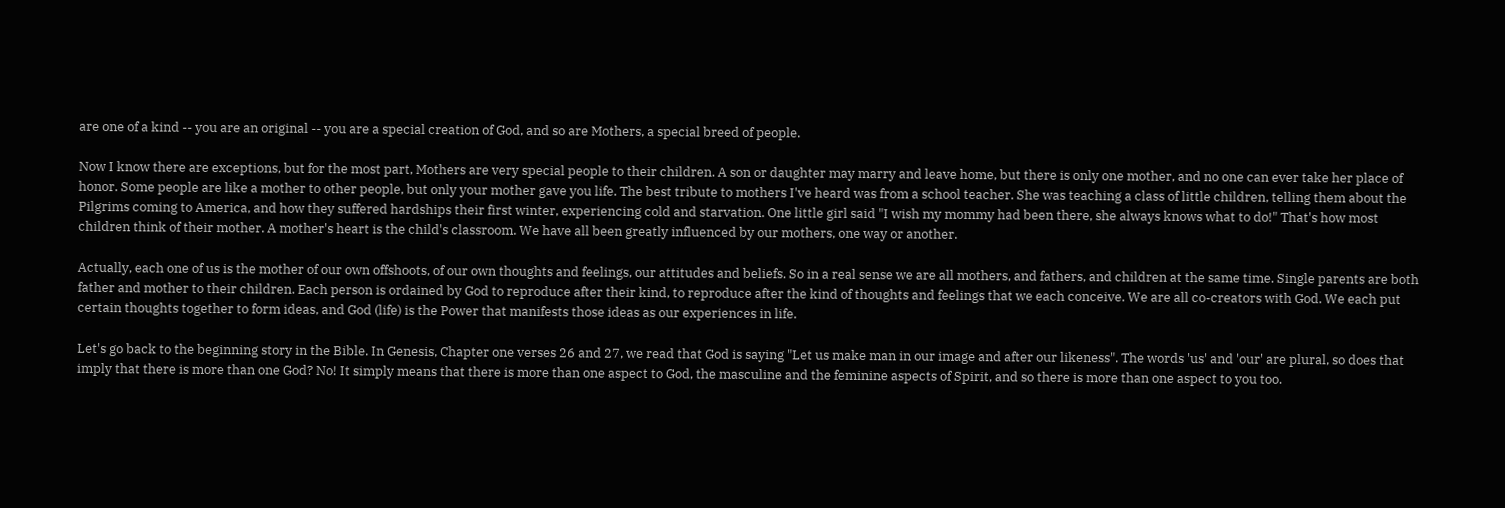are one of a kind -- you are an original -- you are a special creation of God, and so are Mothers, a special breed of people.

Now I know there are exceptions, but for the most part, Mothers are very special people to their children. A son or daughter may marry and leave home, but there is only one mother, and no one can ever take her place of honor. Some people are like a mother to other people, but only your mother gave you life. The best tribute to mothers I've heard was from a school teacher. She was teaching a class of little children, telling them about the Pilgrims coming to America, and how they suffered hardships their first winter, experiencing cold and starvation. One little girl said "I wish my mommy had been there, she always knows what to do!" That's how most children think of their mother. A mother's heart is the child's classroom. We have all been greatly influenced by our mothers, one way or another.

Actually, each one of us is the mother of our own offshoots, of our own thoughts and feelings, our attitudes and beliefs. So in a real sense we are all mothers, and fathers, and children at the same time. Single parents are both father and mother to their children. Each person is ordained by God to reproduce after their kind, to reproduce after the kind of thoughts and feelings that we each conceive. We are all co-creators with God. We each put certain thoughts together to form ideas, and God (life) is the Power that manifests those ideas as our experiences in life.

Let's go back to the beginning story in the Bible. In Genesis, Chapter one verses 26 and 27, we read that God is saying "Let us make man in our image and after our likeness". The words 'us' and 'our' are plural, so does that imply that there is more than one God? No! It simply means that there is more than one aspect to God, the masculine and the feminine aspects of Spirit, and so there is more than one aspect to you too.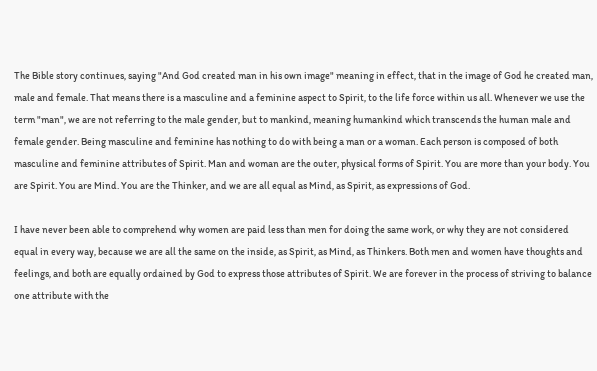The Bible story continues, saying "And God created man in his own image" meaning in effect, that in the image of God he created man, male and female. That means there is a masculine and a feminine aspect to Spirit, to the life force within us all. Whenever we use the term "man", we are not referring to the male gender, but to mankind, meaning humankind which transcends the human male and female gender. Being masculine and feminine has nothing to do with being a man or a woman. Each person is composed of both masculine and feminine attributes of Spirit. Man and woman are the outer, physical forms of Spirit. You are more than your body. You are Spirit. You are Mind. You are the Thinker, and we are all equal as Mind, as Spirit, as expressions of God.

I have never been able to comprehend why women are paid less than men for doing the same work, or why they are not considered equal in every way, because we are all the same on the inside, as Spirit, as Mind, as Thinkers. Both men and women have thoughts and feelings, and both are equally ordained by God to express those attributes of Spirit. We are forever in the process of striving to balance one attribute with the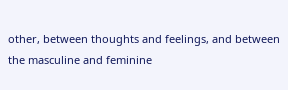other, between thoughts and feelings, and between the masculine and feminine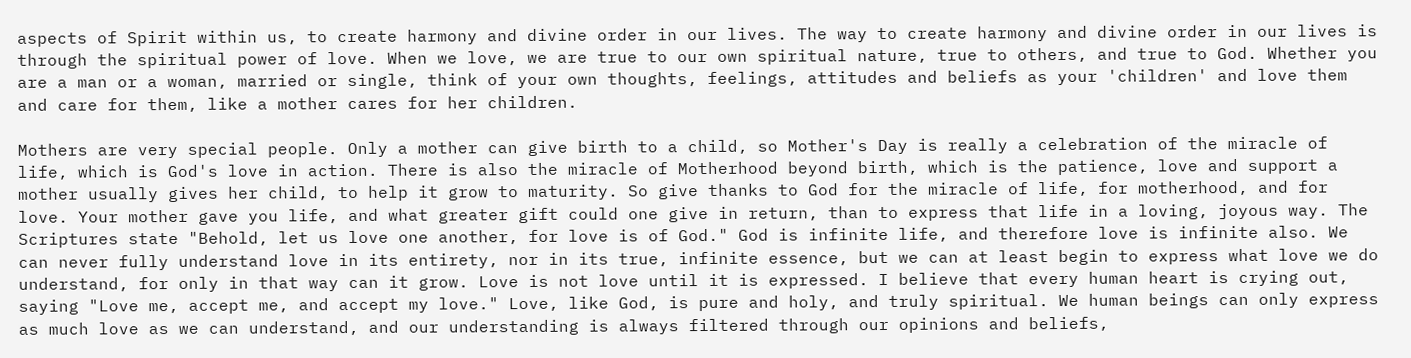aspects of Spirit within us, to create harmony and divine order in our lives. The way to create harmony and divine order in our lives is through the spiritual power of love. When we love, we are true to our own spiritual nature, true to others, and true to God. Whether you are a man or a woman, married or single, think of your own thoughts, feelings, attitudes and beliefs as your 'children' and love them and care for them, like a mother cares for her children.

Mothers are very special people. Only a mother can give birth to a child, so Mother's Day is really a celebration of the miracle of life, which is God's love in action. There is also the miracle of Motherhood beyond birth, which is the patience, love and support a mother usually gives her child, to help it grow to maturity. So give thanks to God for the miracle of life, for motherhood, and for love. Your mother gave you life, and what greater gift could one give in return, than to express that life in a loving, joyous way. The Scriptures state "Behold, let us love one another, for love is of God." God is infinite life, and therefore love is infinite also. We can never fully understand love in its entirety, nor in its true, infinite essence, but we can at least begin to express what love we do understand, for only in that way can it grow. Love is not love until it is expressed. I believe that every human heart is crying out, saying "Love me, accept me, and accept my love." Love, like God, is pure and holy, and truly spiritual. We human beings can only express as much love as we can understand, and our understanding is always filtered through our opinions and beliefs,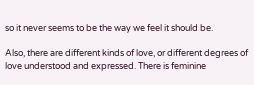so it never seems to be the way we feel it should be.

Also, there are different kinds of love, or different degrees of love understood and expressed. There is feminine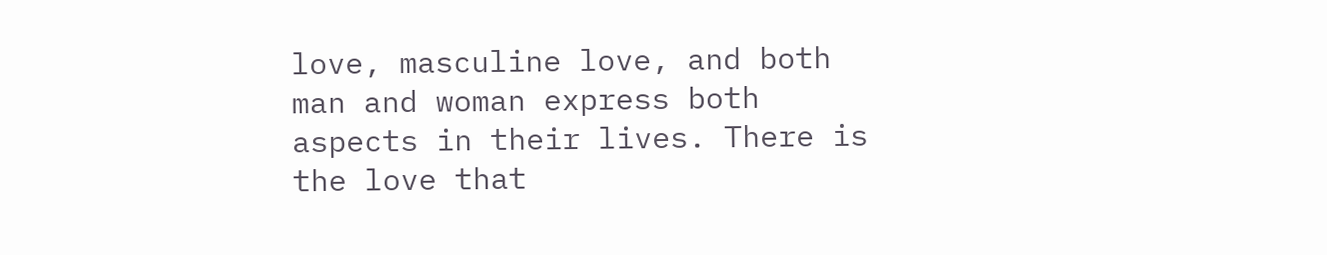love, masculine love, and both man and woman express both aspects in their lives. There is the love that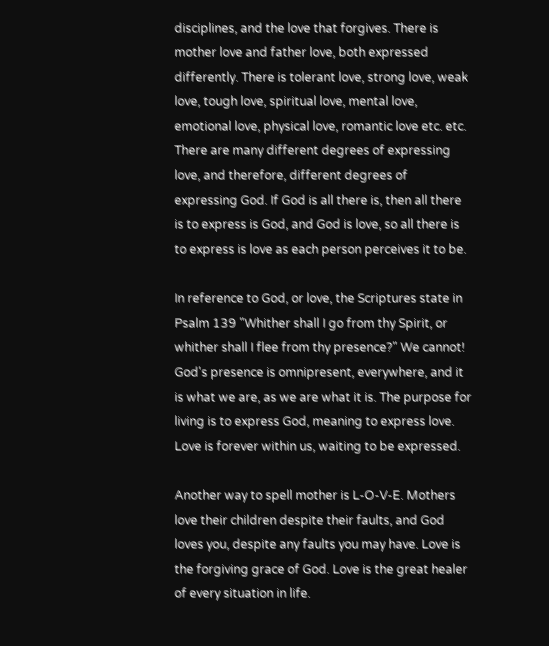disciplines, and the love that forgives. There is mother love and father love, both expressed differently. There is tolerant love, strong love, weak love, tough love, spiritual love, mental love, emotional love, physical love, romantic love etc. etc. There are many different degrees of expressing love, and therefore, different degrees of expressing God. If God is all there is, then all there is to express is God, and God is love, so all there is to express is love as each person perceives it to be.

In reference to God, or love, the Scriptures state in Psalm 139 "Whither shall I go from thy Spirit, or whither shall I flee from thy presence?" We cannot! God's presence is omnipresent, everywhere, and it is what we are, as we are what it is. The purpose for living is to express God, meaning to express love. Love is forever within us, waiting to be expressed.

Another way to spell mother is L-O-V-E. Mothers love their children despite their faults, and God loves you, despite any faults you may have. Love is the forgiving grace of God. Love is the great healer of every situation in life.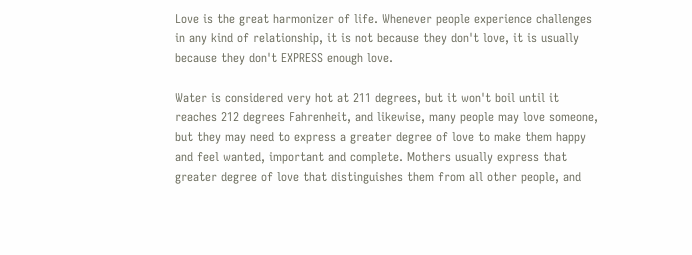Love is the great harmonizer of life. Whenever people experience challenges in any kind of relationship, it is not because they don't love, it is usually because they don't EXPRESS enough love.

Water is considered very hot at 211 degrees, but it won't boil until it reaches 212 degrees Fahrenheit, and likewise, many people may love someone, but they may need to express a greater degree of love to make them happy and feel wanted, important and complete. Mothers usually express that greater degree of love that distinguishes them from all other people, and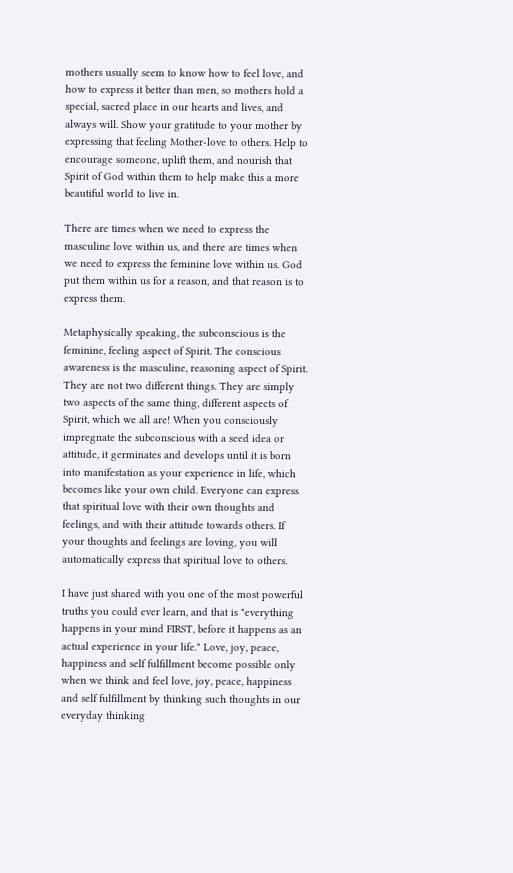mothers usually seem to know how to feel love, and how to express it better than men, so mothers hold a special, sacred place in our hearts and lives, and always will. Show your gratitude to your mother by expressing that feeling Mother-love to others. Help to encourage someone, uplift them, and nourish that Spirit of God within them to help make this a more beautiful world to live in.

There are times when we need to express the masculine love within us, and there are times when we need to express the feminine love within us. God put them within us for a reason, and that reason is to express them.

Metaphysically speaking, the subconscious is the feminine, feeling aspect of Spirit. The conscious awareness is the masculine, reasoning aspect of Spirit. They are not two different things. They are simply two aspects of the same thing, different aspects of Spirit, which we all are! When you consciously impregnate the subconscious with a seed idea or attitude, it germinates and develops until it is born into manifestation as your experience in life, which becomes like your own child. Everyone can express that spiritual love with their own thoughts and feelings, and with their attitude towards others. If your thoughts and feelings are loving, you will automatically express that spiritual love to others.

I have just shared with you one of the most powerful truths you could ever learn, and that is "everything happens in your mind FIRST, before it happens as an actual experience in your life." Love, joy, peace, happiness and self fulfillment become possible only when we think and feel love, joy, peace, happiness and self fulfillment by thinking such thoughts in our everyday thinking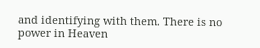and identifying with them. There is no power in Heaven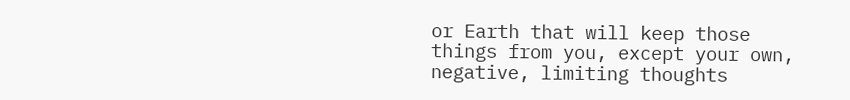or Earth that will keep those things from you, except your own, negative, limiting thoughts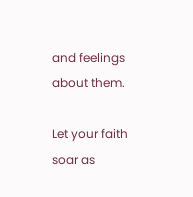and feelings about them.

Let your faith soar as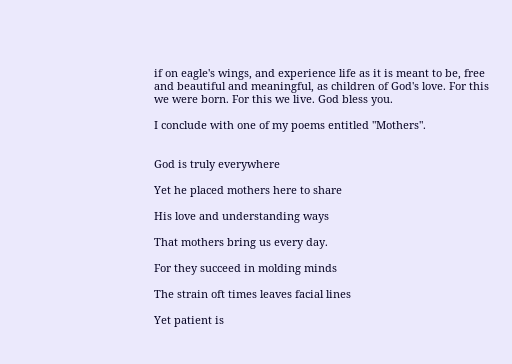if on eagle's wings, and experience life as it is meant to be, free and beautiful and meaningful, as children of God's love. For this we were born. For this we live. God bless you.

I conclude with one of my poems entitled "Mothers".


God is truly everywhere

Yet he placed mothers here to share

His love and understanding ways

That mothers bring us every day.

For they succeed in molding minds

The strain oft times leaves facial lines

Yet patient is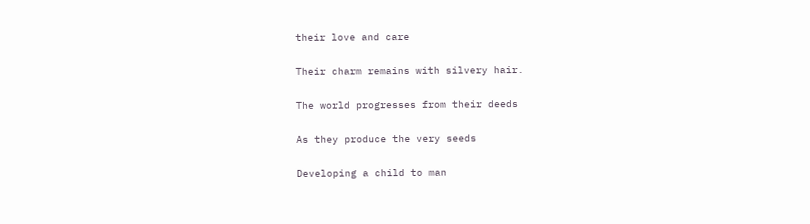their love and care

Their charm remains with silvery hair.

The world progresses from their deeds

As they produce the very seeds

Developing a child to man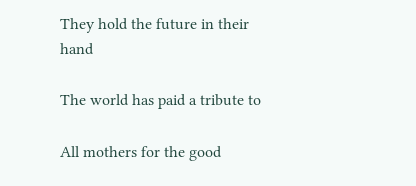They hold the future in their hand

The world has paid a tribute to

All mothers for the good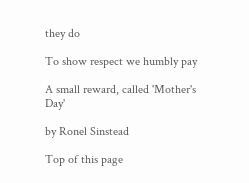they do

To show respect we humbly pay

A small reward, called 'Mother's Day'

by Ronel Sinstead

Top of this page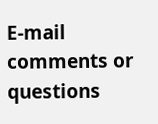E-mail comments or questions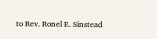to Rev. Ronel E. Sinstead